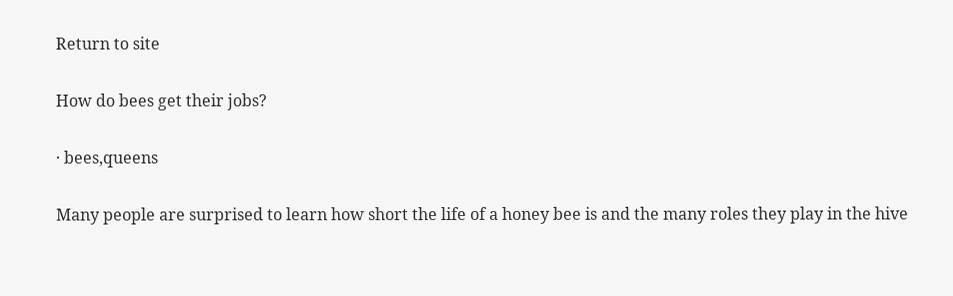Return to site

How do bees get their jobs?

· bees,queens

Many people are surprised to learn how short the life of a honey bee is and the many roles they play in the hive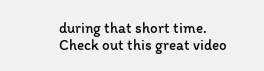during that short time. Check out this great video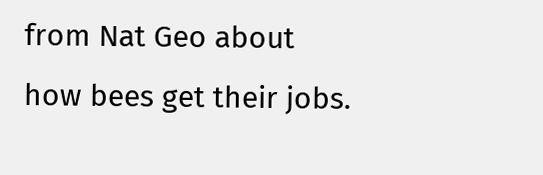from Nat Geo about how bees get their jobs.